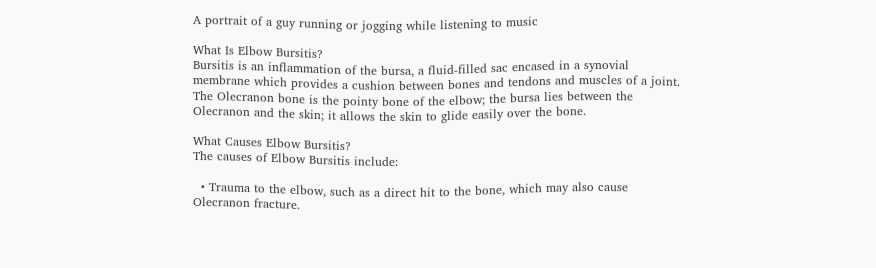A portrait of a guy running or jogging while listening to music

What Is Elbow Bursitis?
Bursitis is an inflammation of the bursa, a fluid-filled sac encased in a synovial membrane which provides a cushion between bones and tendons and muscles of a joint. The Olecranon bone is the pointy bone of the elbow; the bursa lies between the Olecranon and the skin; it allows the skin to glide easily over the bone.

What Causes Elbow Bursitis?
The causes of Elbow Bursitis include:

  • Trauma to the elbow, such as a direct hit to the bone, which may also cause Olecranon fracture.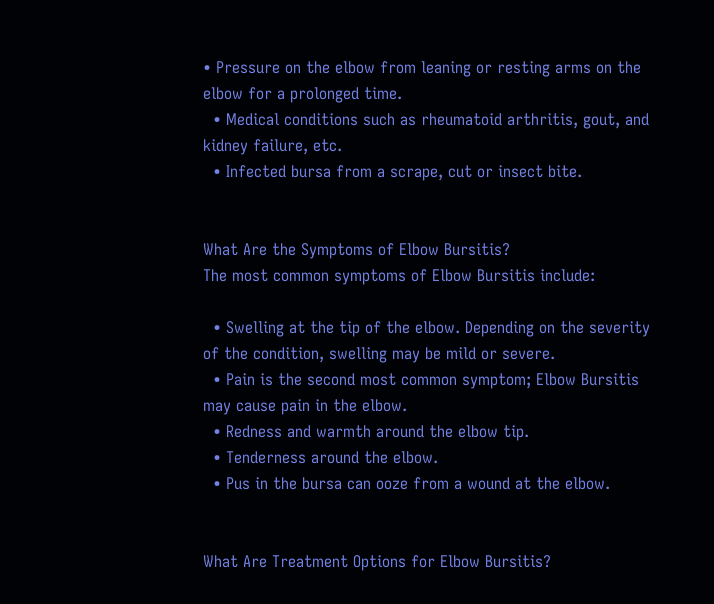• Pressure on the elbow from leaning or resting arms on the elbow for a prolonged time.
  • Medical conditions such as rheumatoid arthritis, gout, and kidney failure, etc.
  • Infected bursa from a scrape, cut or insect bite.


What Are the Symptoms of Elbow Bursitis?
The most common symptoms of Elbow Bursitis include:

  • Swelling at the tip of the elbow. Depending on the severity of the condition, swelling may be mild or severe.
  • Pain is the second most common symptom; Elbow Bursitis may cause pain in the elbow.
  • Redness and warmth around the elbow tip.
  • Tenderness around the elbow.
  • Pus in the bursa can ooze from a wound at the elbow.


What Are Treatment Options for Elbow Bursitis?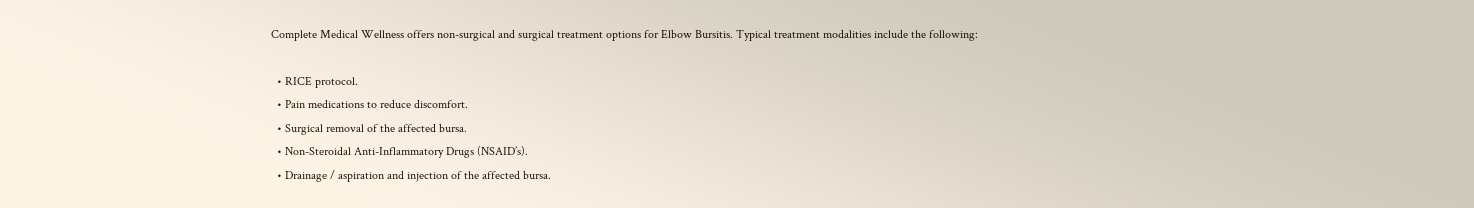Complete Medical Wellness offers non-surgical and surgical treatment options for Elbow Bursitis. Typical treatment modalities include the following:

  • RICE protocol.
  • Pain medications to reduce discomfort.
  • Surgical removal of the affected bursa.
  • Non-Steroidal Anti-Inflammatory Drugs (NSAID’s).
  • Drainage / aspiration and injection of the affected bursa.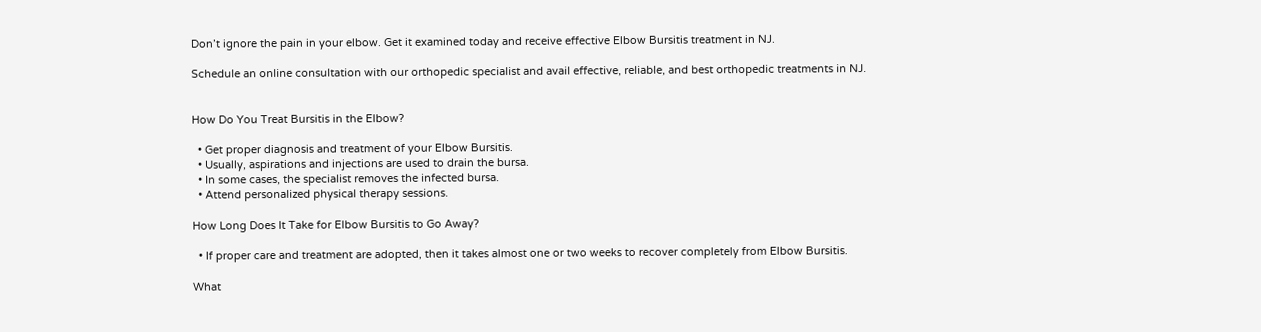Don’t ignore the pain in your elbow. Get it examined today and receive effective Elbow Bursitis treatment in NJ.

Schedule an online consultation with our orthopedic specialist and avail effective, reliable, and best orthopedic treatments in NJ.


How Do You Treat Bursitis in the Elbow?

  • Get proper diagnosis and treatment of your Elbow Bursitis.
  • Usually, aspirations and injections are used to drain the bursa.
  • In some cases, the specialist removes the infected bursa.
  • Attend personalized physical therapy sessions.

How Long Does It Take for Elbow Bursitis to Go Away?

  • If proper care and treatment are adopted, then it takes almost one or two weeks to recover completely from Elbow Bursitis.

What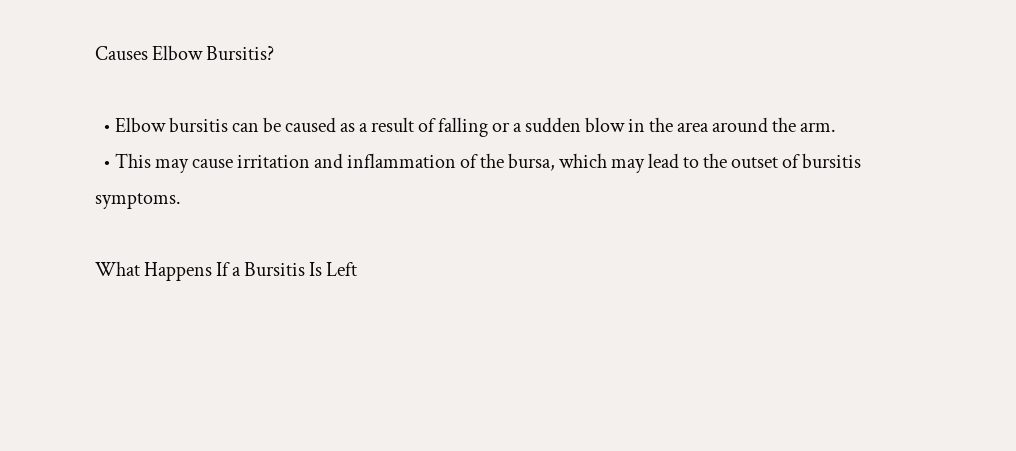Causes Elbow Bursitis?

  • Elbow bursitis can be caused as a result of falling or a sudden blow in the area around the arm.
  • This may cause irritation and inflammation of the bursa, which may lead to the outset of bursitis symptoms.

What Happens If a Bursitis Is Left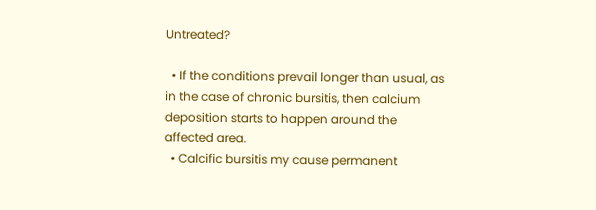Untreated?

  • If the conditions prevail longer than usual, as in the case of chronic bursitis, then calcium deposition starts to happen around the affected area.
  • Calcific bursitis my cause permanent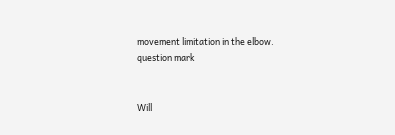movement limitation in the elbow.
question mark


Will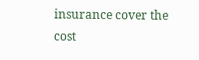insurance cover the cost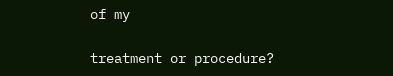of my

treatment or procedure?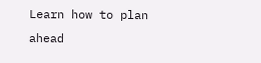Learn how to plan ahead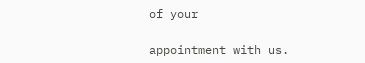of your

appointment with us.